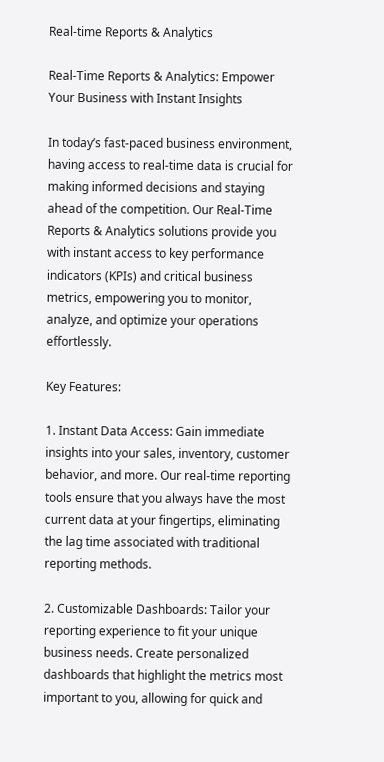Real-time Reports & Analytics

Real-Time Reports & Analytics: Empower Your Business with Instant Insights

In today’s fast-paced business environment, having access to real-time data is crucial for making informed decisions and staying ahead of the competition. Our Real-Time Reports & Analytics solutions provide you with instant access to key performance indicators (KPIs) and critical business metrics, empowering you to monitor, analyze, and optimize your operations effortlessly.

Key Features:

1. Instant Data Access: Gain immediate insights into your sales, inventory, customer behavior, and more. Our real-time reporting tools ensure that you always have the most current data at your fingertips, eliminating the lag time associated with traditional reporting methods.

2. Customizable Dashboards: Tailor your reporting experience to fit your unique business needs. Create personalized dashboards that highlight the metrics most important to you, allowing for quick and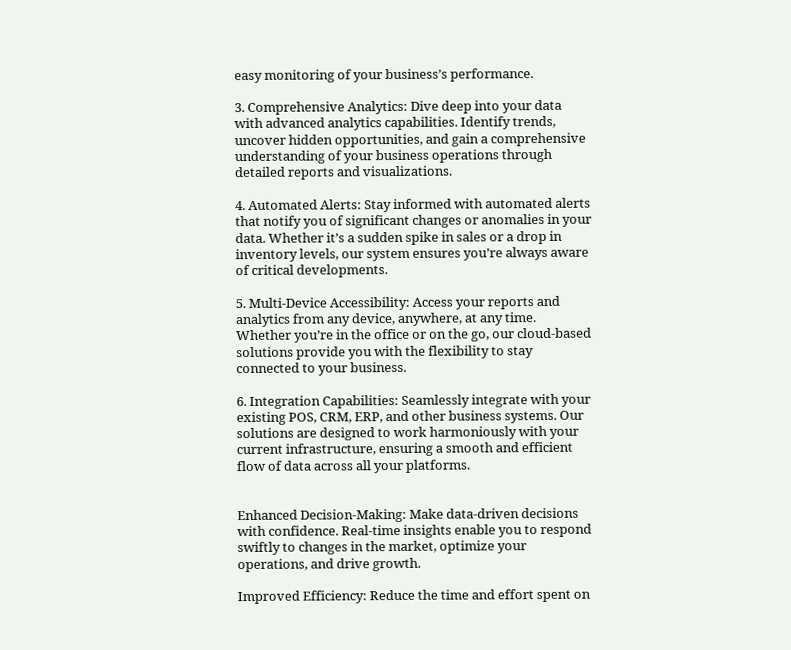easy monitoring of your business’s performance.

3. Comprehensive Analytics: Dive deep into your data with advanced analytics capabilities. Identify trends, uncover hidden opportunities, and gain a comprehensive understanding of your business operations through detailed reports and visualizations.

4. Automated Alerts: Stay informed with automated alerts that notify you of significant changes or anomalies in your data. Whether it’s a sudden spike in sales or a drop in inventory levels, our system ensures you’re always aware of critical developments.

5. Multi-Device Accessibility: Access your reports and analytics from any device, anywhere, at any time. Whether you’re in the office or on the go, our cloud-based solutions provide you with the flexibility to stay connected to your business.

6. Integration Capabilities: Seamlessly integrate with your existing POS, CRM, ERP, and other business systems. Our solutions are designed to work harmoniously with your current infrastructure, ensuring a smooth and efficient flow of data across all your platforms.


Enhanced Decision-Making: Make data-driven decisions with confidence. Real-time insights enable you to respond swiftly to changes in the market, optimize your operations, and drive growth.

Improved Efficiency: Reduce the time and effort spent on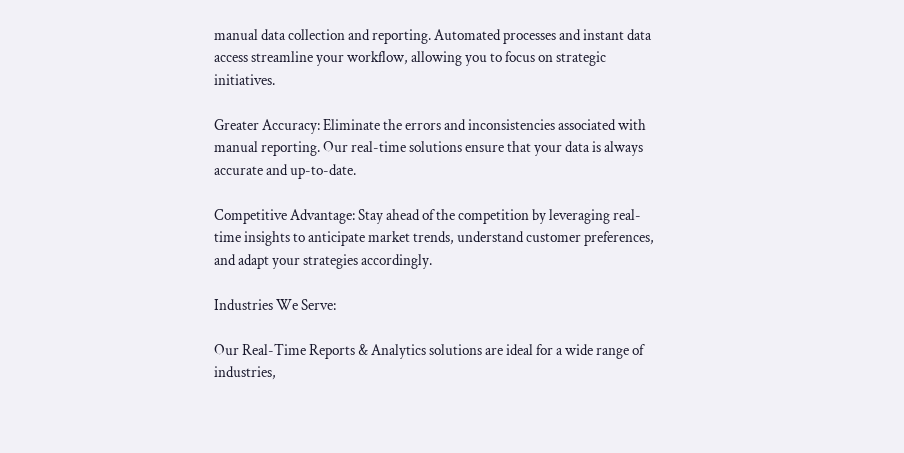manual data collection and reporting. Automated processes and instant data access streamline your workflow, allowing you to focus on strategic initiatives.

Greater Accuracy: Eliminate the errors and inconsistencies associated with manual reporting. Our real-time solutions ensure that your data is always accurate and up-to-date.

Competitive Advantage: Stay ahead of the competition by leveraging real-time insights to anticipate market trends, understand customer preferences, and adapt your strategies accordingly.

Industries We Serve:

Our Real-Time Reports & Analytics solutions are ideal for a wide range of industries,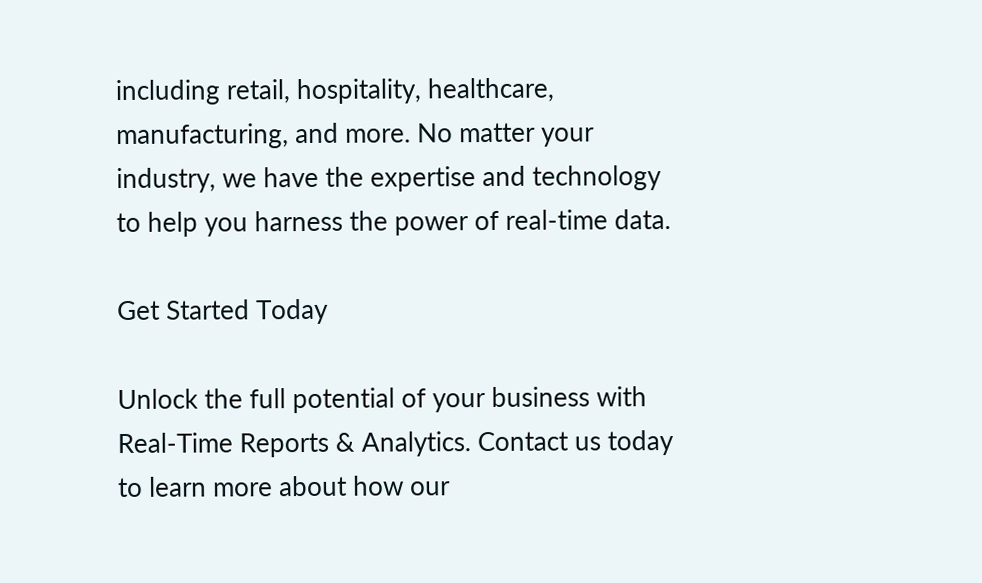including retail, hospitality, healthcare, manufacturing, and more. No matter your industry, we have the expertise and technology to help you harness the power of real-time data.

Get Started Today

Unlock the full potential of your business with Real-Time Reports & Analytics. Contact us today to learn more about how our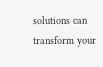solutions can transform your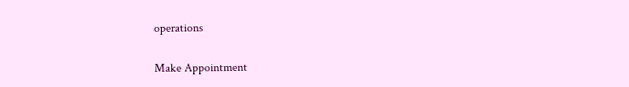operations

Make Appointment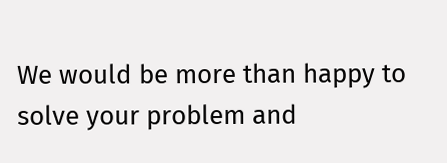We would be more than happy to solve your problem and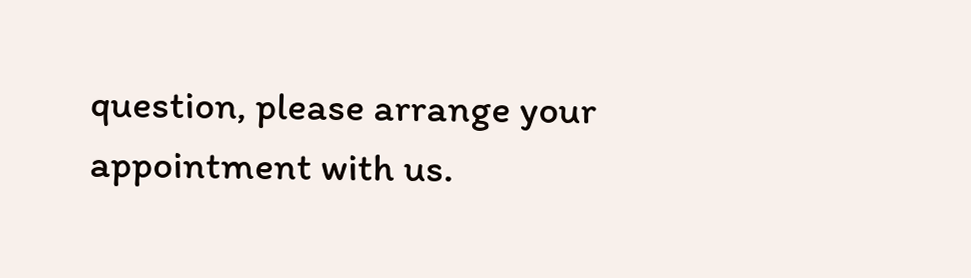question, please arrange your appointment with us.